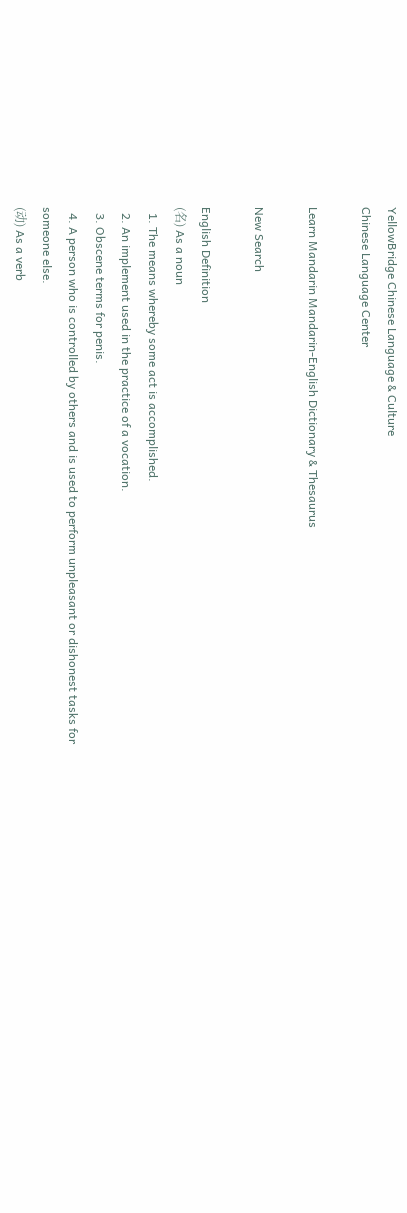YellowBridge Chinese Language & Culture
Chinese Language Center

Learn Mandarin Mandarin-English Dictionary & Thesaurus

New Search

English Definition
(名) As a noun
  1. The means whereby some act is accomplished.
  2. An implement used in the practice of a vocation.
  3. Obscene terms for penis.
  4. A person who is controlled by others and is used to perform unpleasant or dishonest tasks for someone else.
(动) As a verb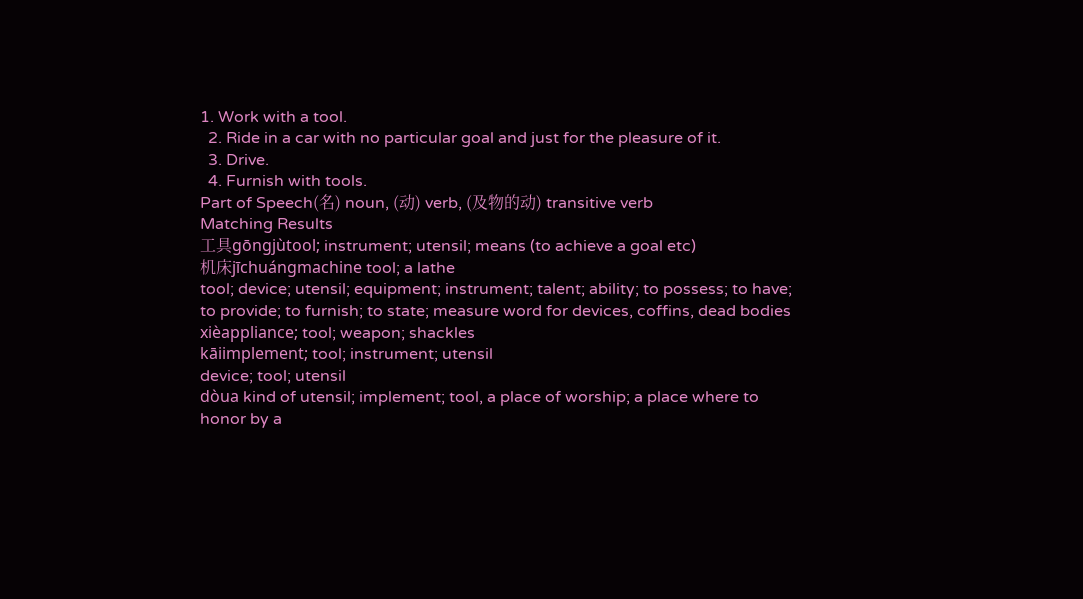1. Work with a tool.
  2. Ride in a car with no particular goal and just for the pleasure of it.
  3. Drive.
  4. Furnish with tools.
Part of Speech(名) noun, (动) verb, (及物的动) transitive verb
Matching Results
工具gōngjùtool; instrument; utensil; means (to achieve a goal etc)
机床jīchuángmachine tool; a lathe
tool; device; utensil; equipment; instrument; talent; ability; to possess; to have; to provide; to furnish; to state; measure word for devices, coffins, dead bodies
xièappliance; tool; weapon; shackles
kāiimplement; tool; instrument; utensil
device; tool; utensil
dòua kind of utensil; implement; tool, a place of worship; a place where to honor by a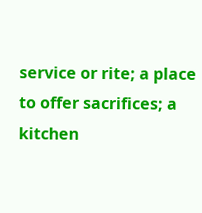service or rite; a place to offer sacrifices; a kitchen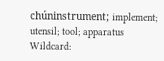chúninstrument; implement; utensil; tool; apparatus
Wildcard: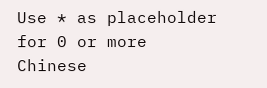Use * as placeholder for 0 or more
Chinese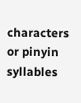characters or pinyin syllables